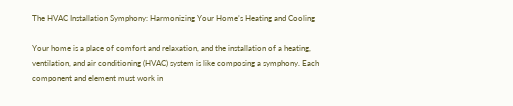The HVAC Installation Symphony: Harmonizing Your Home’s Heating and Cooling

Your home is a place of comfort and relaxation, and the installation of a heating, ventilation, and air conditioning (HVAC) system is like composing a symphony. Each component and element must work in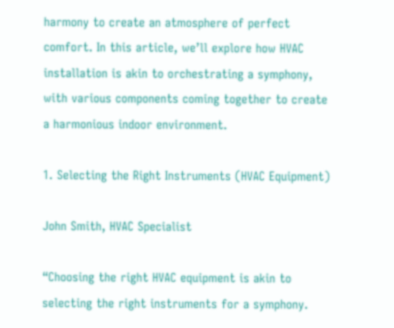harmony to create an atmosphere of perfect comfort. In this article, we’ll explore how HVAC installation is akin to orchestrating a symphony, with various components coming together to create a harmonious indoor environment.

1. Selecting the Right Instruments (HVAC Equipment)

John Smith, HVAC Specialist

“Choosing the right HVAC equipment is akin to selecting the right instruments for a symphony.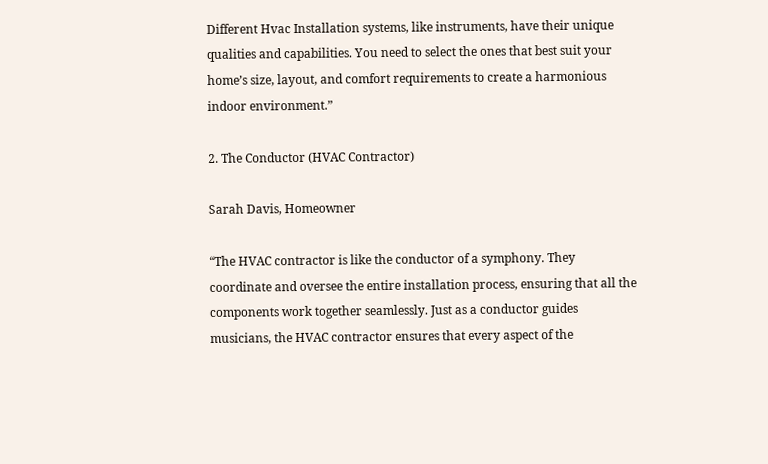Different Hvac Installation systems, like instruments, have their unique qualities and capabilities. You need to select the ones that best suit your home’s size, layout, and comfort requirements to create a harmonious indoor environment.”

2. The Conductor (HVAC Contractor)

Sarah Davis, Homeowner

“The HVAC contractor is like the conductor of a symphony. They coordinate and oversee the entire installation process, ensuring that all the components work together seamlessly. Just as a conductor guides musicians, the HVAC contractor ensures that every aspect of the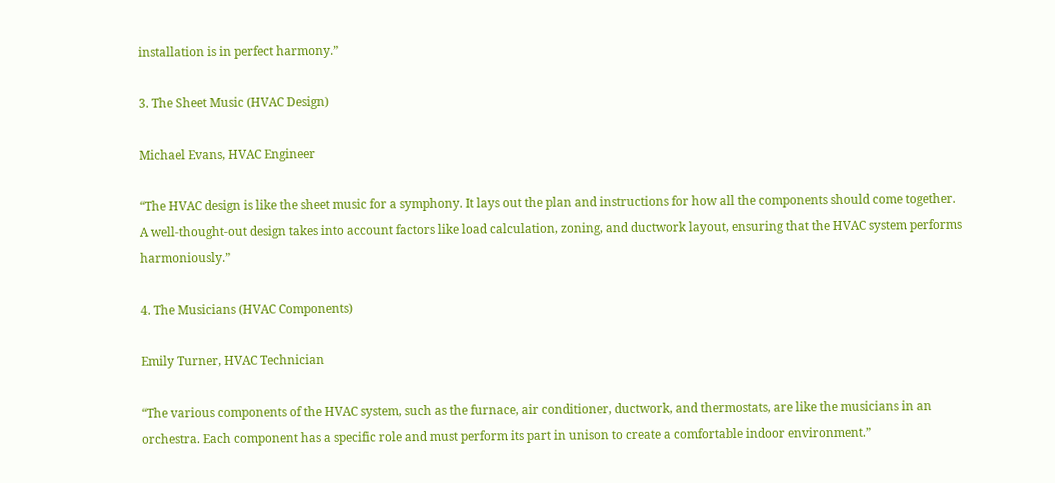installation is in perfect harmony.”

3. The Sheet Music (HVAC Design)

Michael Evans, HVAC Engineer

“The HVAC design is like the sheet music for a symphony. It lays out the plan and instructions for how all the components should come together. A well-thought-out design takes into account factors like load calculation, zoning, and ductwork layout, ensuring that the HVAC system performs harmoniously.”

4. The Musicians (HVAC Components)

Emily Turner, HVAC Technician

“The various components of the HVAC system, such as the furnace, air conditioner, ductwork, and thermostats, are like the musicians in an orchestra. Each component has a specific role and must perform its part in unison to create a comfortable indoor environment.”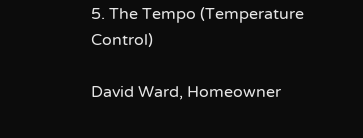5. The Tempo (Temperature Control)

David Ward, Homeowner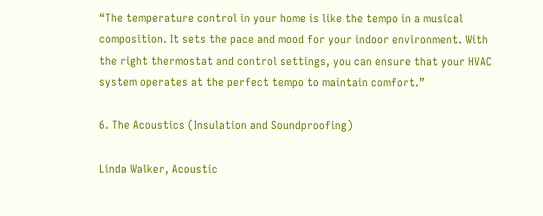“The temperature control in your home is like the tempo in a musical composition. It sets the pace and mood for your indoor environment. With the right thermostat and control settings, you can ensure that your HVAC system operates at the perfect tempo to maintain comfort.”

6. The Acoustics (Insulation and Soundproofing)

Linda Walker, Acoustic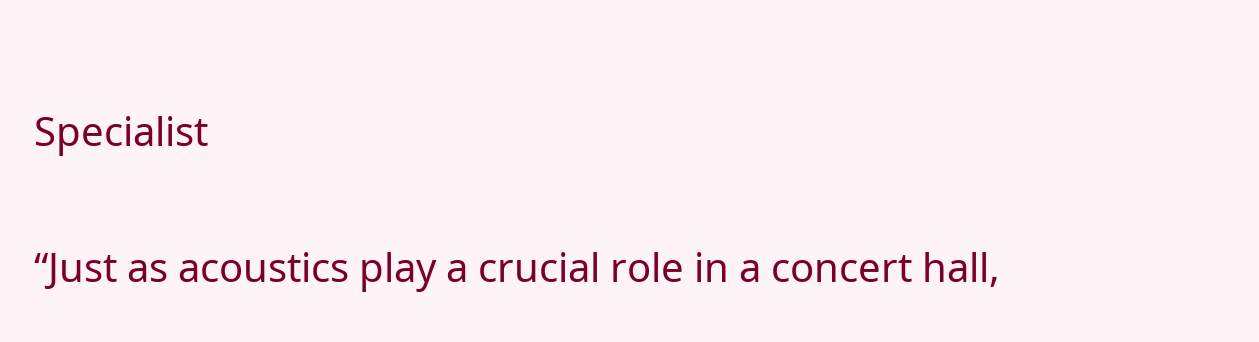Specialist

“Just as acoustics play a crucial role in a concert hall,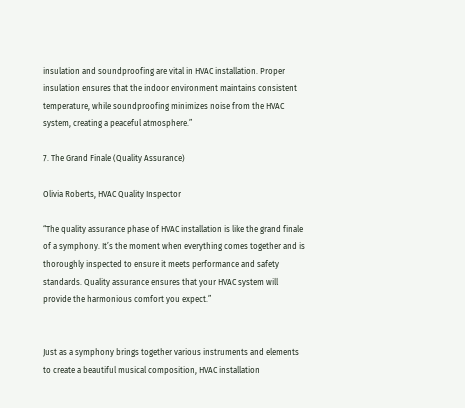insulation and soundproofing are vital in HVAC installation. Proper insulation ensures that the indoor environment maintains consistent temperature, while soundproofing minimizes noise from the HVAC system, creating a peaceful atmosphere.”

7. The Grand Finale (Quality Assurance)

Olivia Roberts, HVAC Quality Inspector

“The quality assurance phase of HVAC installation is like the grand finale of a symphony. It’s the moment when everything comes together and is thoroughly inspected to ensure it meets performance and safety standards. Quality assurance ensures that your HVAC system will provide the harmonious comfort you expect.”


Just as a symphony brings together various instruments and elements to create a beautiful musical composition, HVAC installation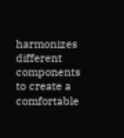harmonizes different components to create a comfortable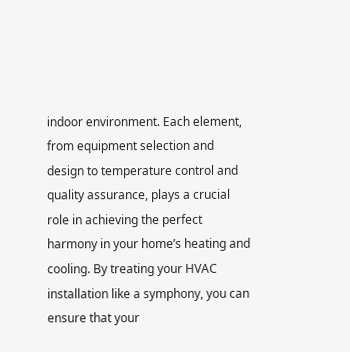indoor environment. Each element, from equipment selection and design to temperature control and quality assurance, plays a crucial role in achieving the perfect harmony in your home’s heating and cooling. By treating your HVAC installation like a symphony, you can ensure that your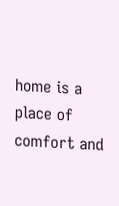home is a place of comfort and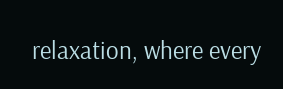relaxation, where every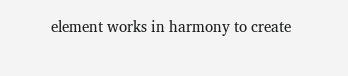element works in harmony to create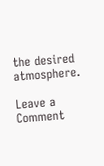the desired atmosphere.

Leave a Comment